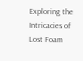Exploring the Intricacies of Lost Foam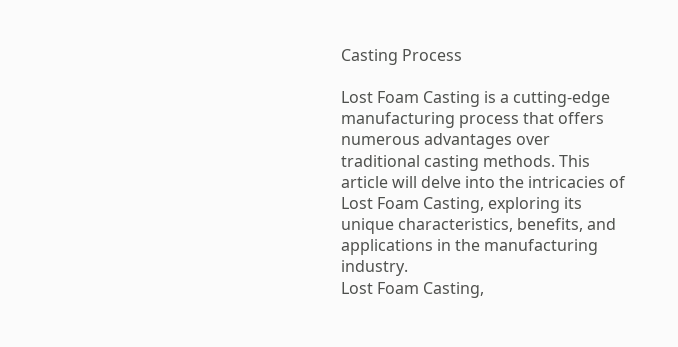Casting Process

Lost Foam Casting is a cutting-edge manufacturing process that offers numerous advantages over traditional casting methods. This article will delve into the intricacies of Lost Foam Casting, exploring its unique characteristics, benefits, and applications in the manufacturing industry.
Lost Foam Casting,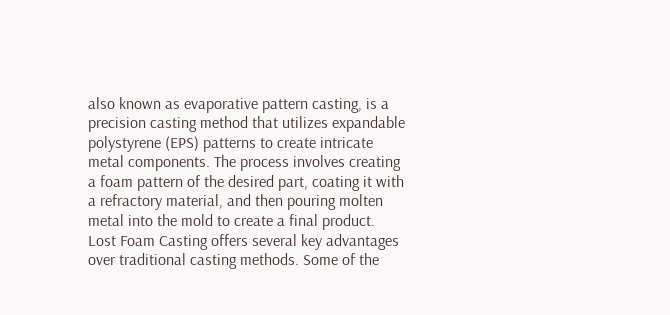also known as evaporative pattern casting, is a precision casting method that utilizes expandable polystyrene (EPS) patterns to create intricate metal components. The process involves creating a foam pattern of the desired part, coating it with a refractory material, and then pouring molten metal into the mold to create a final product.
Lost Foam Casting offers several key advantages over traditional casting methods. Some of the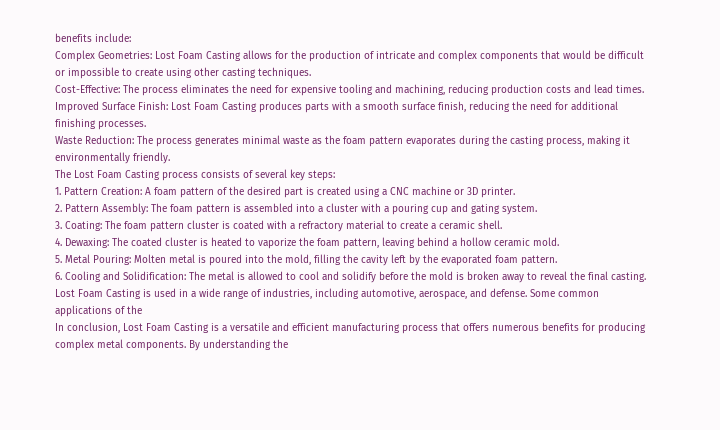benefits include:
Complex Geometries: Lost Foam Casting allows for the production of intricate and complex components that would be difficult or impossible to create using other casting techniques.
Cost-Effective: The process eliminates the need for expensive tooling and machining, reducing production costs and lead times.
Improved Surface Finish: Lost Foam Casting produces parts with a smooth surface finish, reducing the need for additional finishing processes.
Waste Reduction: The process generates minimal waste as the foam pattern evaporates during the casting process, making it environmentally friendly.
The Lost Foam Casting process consists of several key steps:
1. Pattern Creation: A foam pattern of the desired part is created using a CNC machine or 3D printer.
2. Pattern Assembly: The foam pattern is assembled into a cluster with a pouring cup and gating system.
3. Coating: The foam pattern cluster is coated with a refractory material to create a ceramic shell.
4. Dewaxing: The coated cluster is heated to vaporize the foam pattern, leaving behind a hollow ceramic mold.
5. Metal Pouring: Molten metal is poured into the mold, filling the cavity left by the evaporated foam pattern.
6. Cooling and Solidification: The metal is allowed to cool and solidify before the mold is broken away to reveal the final casting.
Lost Foam Casting is used in a wide range of industries, including automotive, aerospace, and defense. Some common applications of the
In conclusion, Lost Foam Casting is a versatile and efficient manufacturing process that offers numerous benefits for producing complex metal components. By understanding the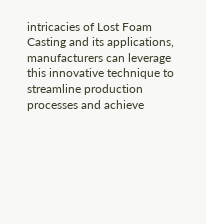intricacies of Lost Foam Casting and its applications, manufacturers can leverage this innovative technique to streamline production processes and achieve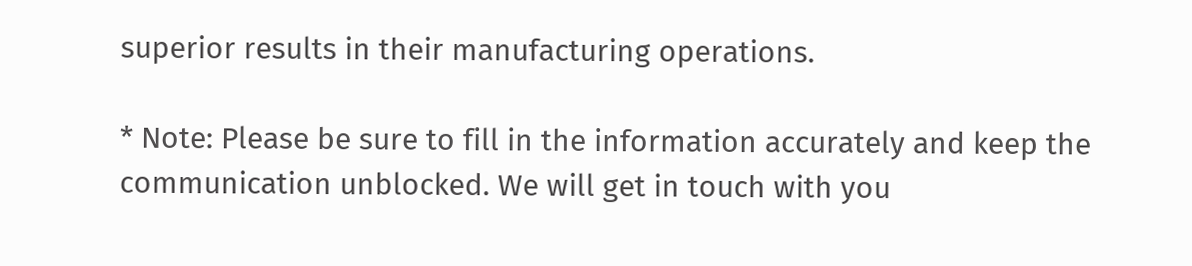superior results in their manufacturing operations.

* Note: Please be sure to fill in the information accurately and keep the communication unblocked. We will get in touch with you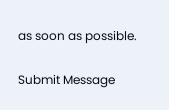as soon as possible.

Submit Message